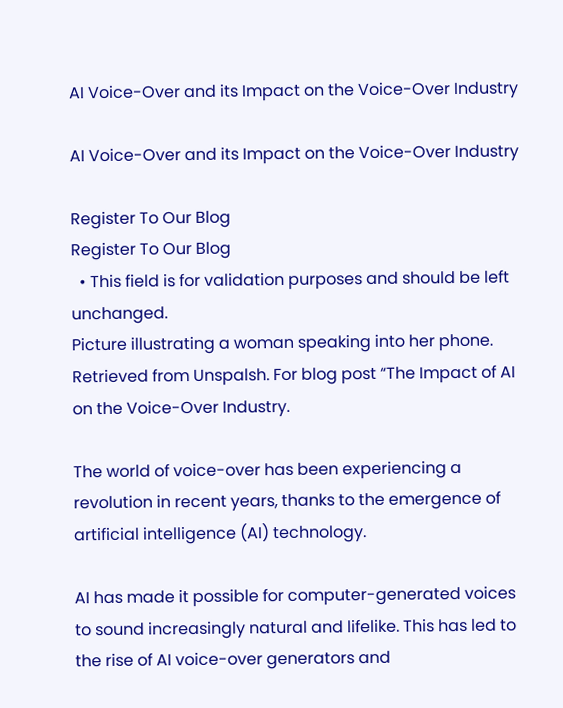AI Voice-Over and its Impact on the Voice-Over Industry

AI Voice-Over and its Impact on the Voice-Over Industry

Register To Our Blog
Register To Our Blog
  • This field is for validation purposes and should be left unchanged.
Picture illustrating a woman speaking into her phone. Retrieved from Unspalsh. For blog post “The Impact of AI on the Voice-Over Industry.

The world of voice-over has been experiencing a revolution in recent years, thanks to the emergence of artificial intelligence (AI) technology.

AI has made it possible for computer-generated voices to sound increasingly natural and lifelike. This has led to the rise of AI voice-over generators and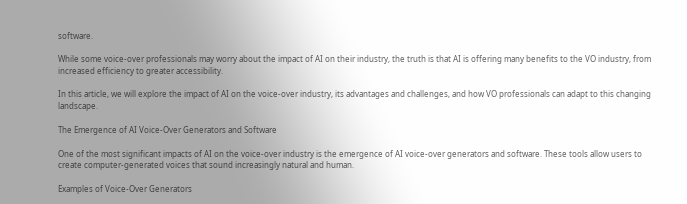software.

While some voice-over professionals may worry about the impact of AI on their industry, the truth is that AI is offering many benefits to the VO industry, from increased efficiency to greater accessibility.

In this article, we will explore the impact of AI on the voice-over industry, its advantages and challenges, and how VO professionals can adapt to this changing landscape.

The Emergence of AI Voice-Over Generators and Software

One of the most significant impacts of AI on the voice-over industry is the emergence of AI voice-over generators and software. These tools allow users to create computer-generated voices that sound increasingly natural and human.

Examples of Voice-Over Generators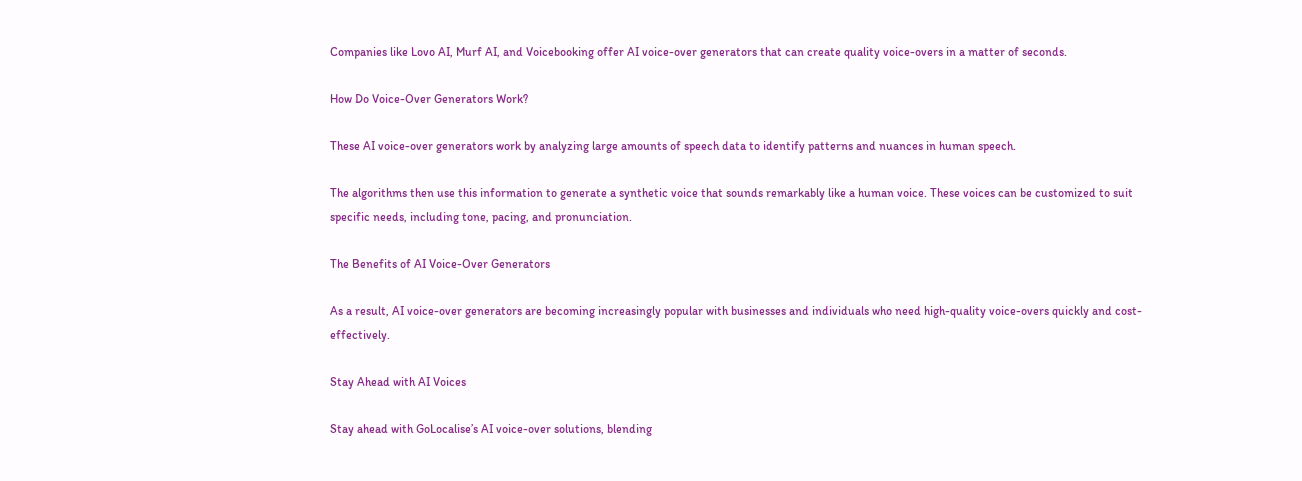Companies like Lovo AI, Murf AI, and Voicebooking offer AI voice-over generators that can create quality voice-overs in a matter of seconds.

How Do Voice-Over Generators Work?

These AI voice-over generators work by analyzing large amounts of speech data to identify patterns and nuances in human speech.

The algorithms then use this information to generate a synthetic voice that sounds remarkably like a human voice. These voices can be customized to suit specific needs, including tone, pacing, and pronunciation.

The Benefits of AI Voice-Over Generators

As a result, AI voice-over generators are becoming increasingly popular with businesses and individuals who need high-quality voice-overs quickly and cost-effectively.

Stay Ahead with AI Voices

Stay ahead with GoLocalise’s AI voice-over solutions, blending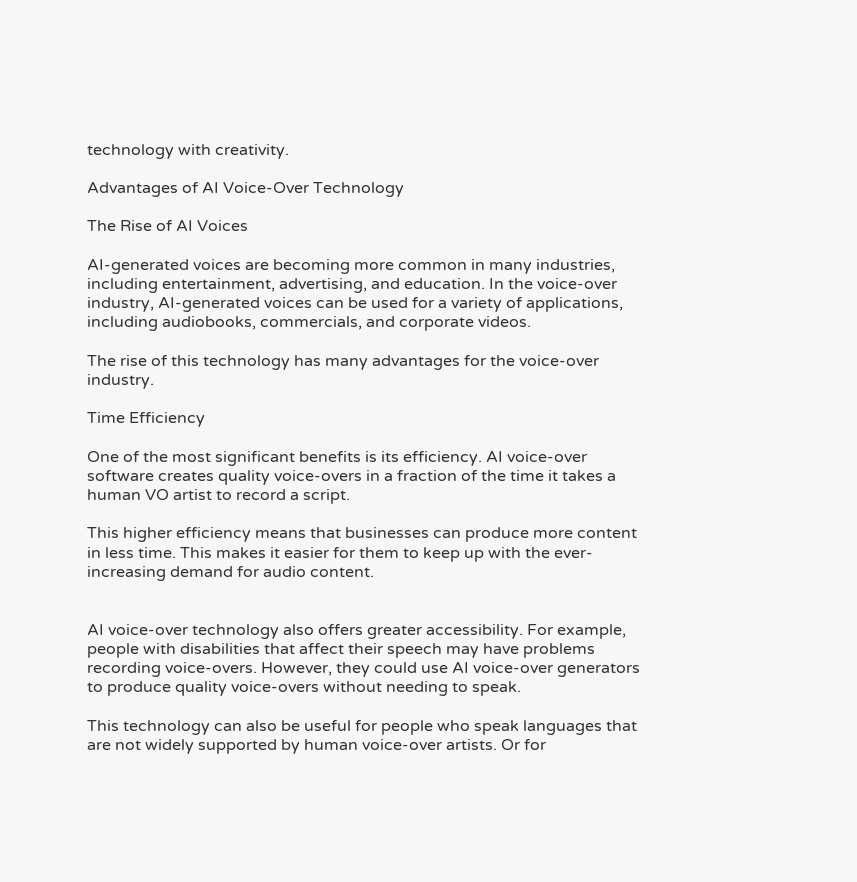technology with creativity.

Advantages of AI Voice-Over Technology

The Rise of AI Voices

AI-generated voices are becoming more common in many industries, including entertainment, advertising, and education. In the voice-over industry, AI-generated voices can be used for a variety of applications, including audiobooks, commercials, and corporate videos.

The rise of this technology has many advantages for the voice-over industry.

Time Efficiency

One of the most significant benefits is its efficiency. AI voice-over software creates quality voice-overs in a fraction of the time it takes a human VO artist to record a script.

This higher efficiency means that businesses can produce more content in less time. This makes it easier for them to keep up with the ever-increasing demand for audio content.


AI voice-over technology also offers greater accessibility. For example, people with disabilities that affect their speech may have problems recording voice-overs. However, they could use AI voice-over generators to produce quality voice-overs without needing to speak.

This technology can also be useful for people who speak languages that are not widely supported by human voice-over artists. Or for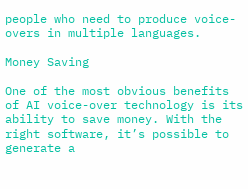people who need to produce voice-overs in multiple languages.

Money Saving

One of the most obvious benefits of AI voice-over technology is its ability to save money. With the right software, it’s possible to generate a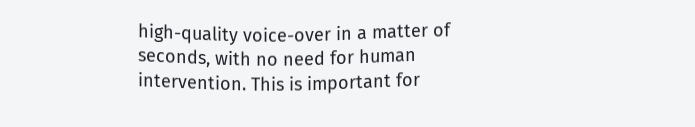high-quality voice-over in a matter of seconds, with no need for human intervention. This is important for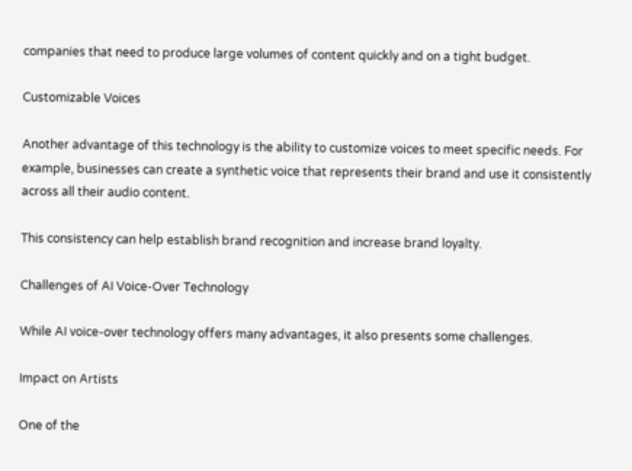companies that need to produce large volumes of content quickly and on a tight budget.

Customizable Voices

Another advantage of this technology is the ability to customize voices to meet specific needs. For example, businesses can create a synthetic voice that represents their brand and use it consistently across all their audio content.

This consistency can help establish brand recognition and increase brand loyalty.

Challenges of AI Voice-Over Technology

While AI voice-over technology offers many advantages, it also presents some challenges.

Impact on Artists

One of the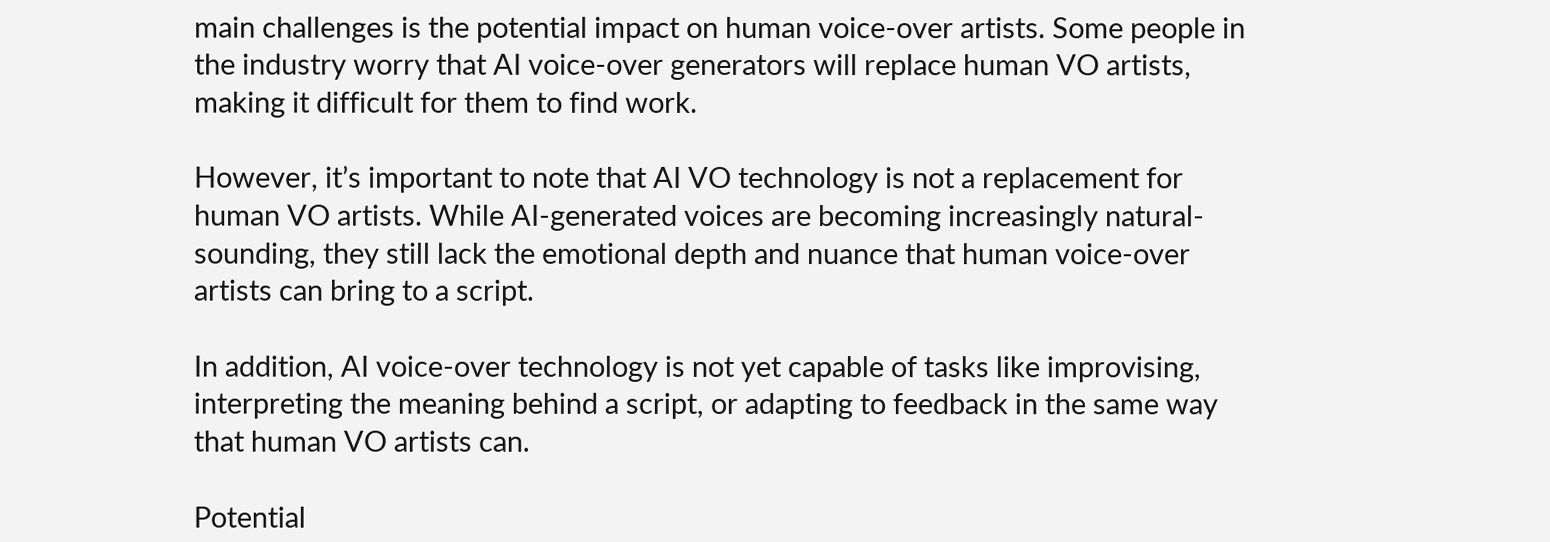main challenges is the potential impact on human voice-over artists. Some people in the industry worry that AI voice-over generators will replace human VO artists, making it difficult for them to find work.

However, it’s important to note that AI VO technology is not a replacement for human VO artists. While AI-generated voices are becoming increasingly natural-sounding, they still lack the emotional depth and nuance that human voice-over artists can bring to a script.

In addition, AI voice-over technology is not yet capable of tasks like improvising, interpreting the meaning behind a script, or adapting to feedback in the same way that human VO artists can.

Potential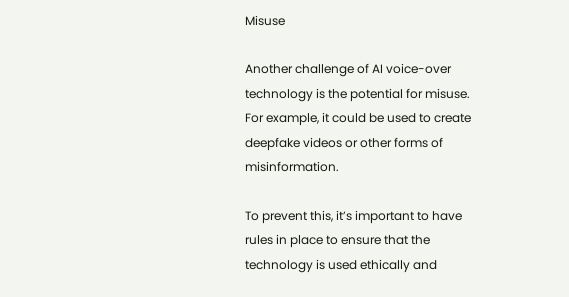Misuse

Another challenge of AI voice-over technology is the potential for misuse. For example, it could be used to create deepfake videos or other forms of misinformation.

To prevent this, it’s important to have rules in place to ensure that the technology is used ethically and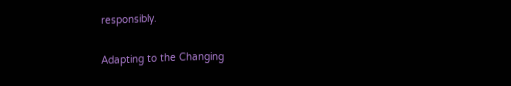responsibly.

Adapting to the Changing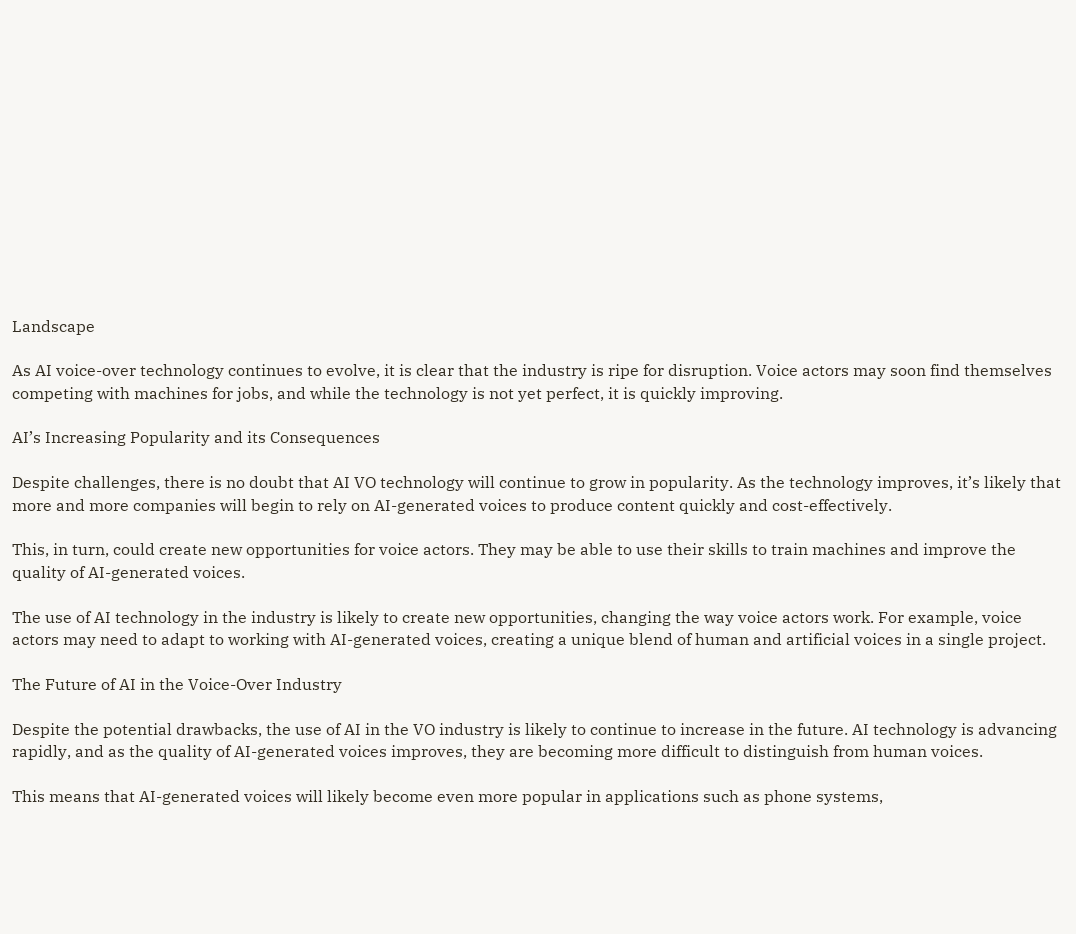Landscape

As AI voice-over technology continues to evolve, it is clear that the industry is ripe for disruption. Voice actors may soon find themselves competing with machines for jobs, and while the technology is not yet perfect, it is quickly improving.

AI’s Increasing Popularity and its Consequences

Despite challenges, there is no doubt that AI VO technology will continue to grow in popularity. As the technology improves, it’s likely that more and more companies will begin to rely on AI-generated voices to produce content quickly and cost-effectively.

This, in turn, could create new opportunities for voice actors. They may be able to use their skills to train machines and improve the quality of AI-generated voices.

The use of AI technology in the industry is likely to create new opportunities, changing the way voice actors work. For example, voice actors may need to adapt to working with AI-generated voices, creating a unique blend of human and artificial voices in a single project.

The Future of AI in the Voice-Over Industry

Despite the potential drawbacks, the use of AI in the VO industry is likely to continue to increase in the future. AI technology is advancing rapidly, and as the quality of AI-generated voices improves, they are becoming more difficult to distinguish from human voices.

This means that AI-generated voices will likely become even more popular in applications such as phone systems,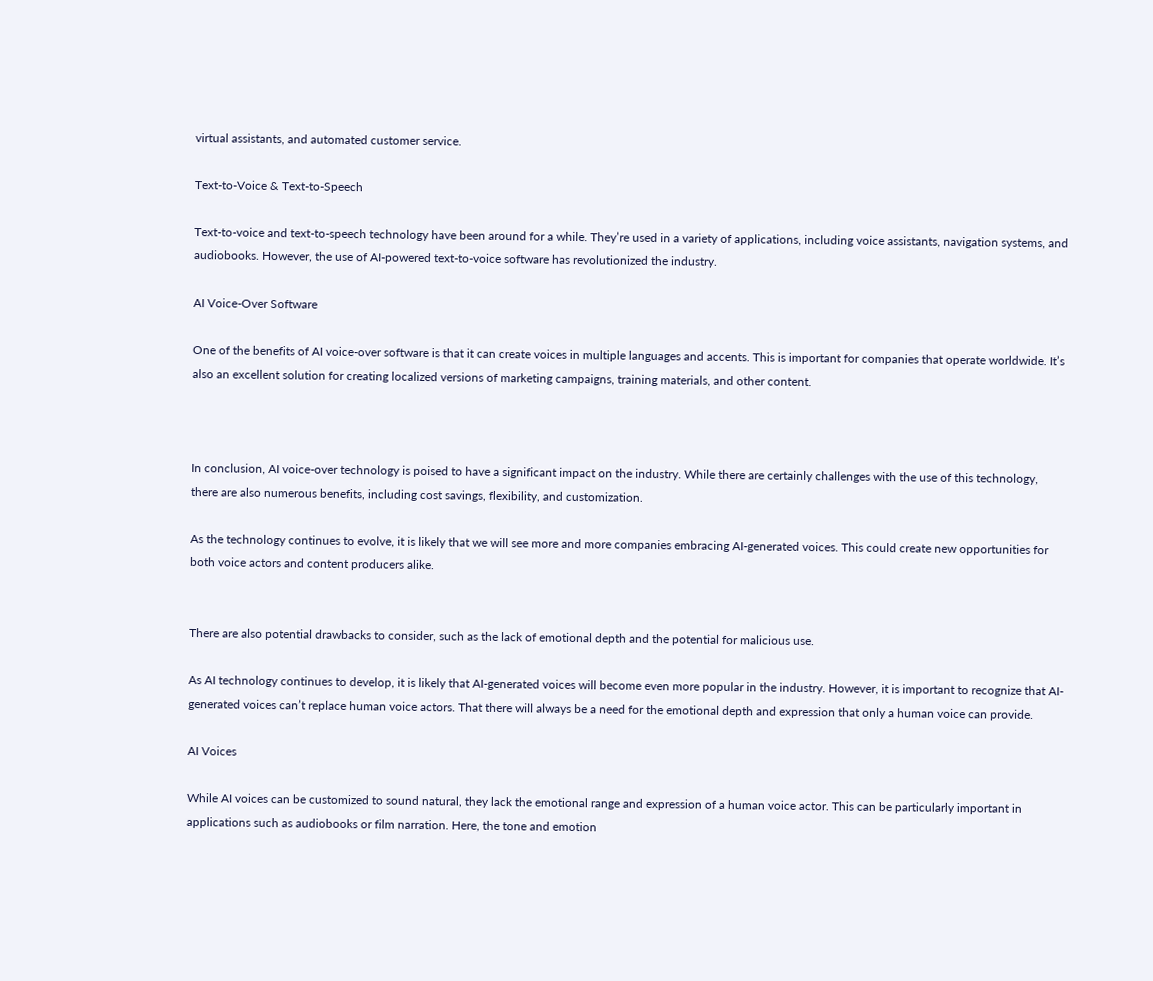virtual assistants, and automated customer service.

Text-to-Voice & Text-to-Speech

Text-to-voice and text-to-speech technology have been around for a while. They’re used in a variety of applications, including voice assistants, navigation systems, and audiobooks. However, the use of AI-powered text-to-voice software has revolutionized the industry.

AI Voice-Over Software

One of the benefits of AI voice-over software is that it can create voices in multiple languages and accents. This is important for companies that operate worldwide. It’s also an excellent solution for creating localized versions of marketing campaigns, training materials, and other content.



In conclusion, AI voice-over technology is poised to have a significant impact on the industry. While there are certainly challenges with the use of this technology, there are also numerous benefits, including cost savings, flexibility, and customization.

As the technology continues to evolve, it is likely that we will see more and more companies embracing AI-generated voices. This could create new opportunities for both voice actors and content producers alike.


There are also potential drawbacks to consider, such as the lack of emotional depth and the potential for malicious use.

As AI technology continues to develop, it is likely that AI-generated voices will become even more popular in the industry. However, it is important to recognize that AI-generated voices can’t replace human voice actors. That there will always be a need for the emotional depth and expression that only a human voice can provide.

AI Voices

While AI voices can be customized to sound natural, they lack the emotional range and expression of a human voice actor. This can be particularly important in applications such as audiobooks or film narration. Here, the tone and emotion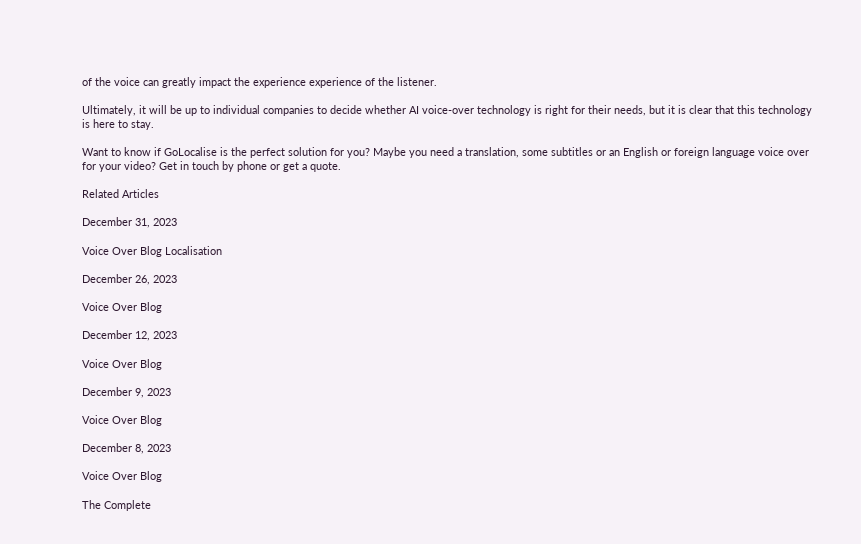of the voice can greatly impact the experience experience of the listener.

Ultimately, it will be up to individual companies to decide whether AI voice-over technology is right for their needs, but it is clear that this technology is here to stay.

Want to know if GoLocalise is the perfect solution for you? Maybe you need a translation, some subtitles or an English or foreign language voice over for your video? Get in touch by phone or get a quote.

Related Articles

December 31, 2023

Voice Over Blog Localisation

December 26, 2023

Voice Over Blog

December 12, 2023

Voice Over Blog

December 9, 2023

Voice Over Blog

December 8, 2023

Voice Over Blog

The Complete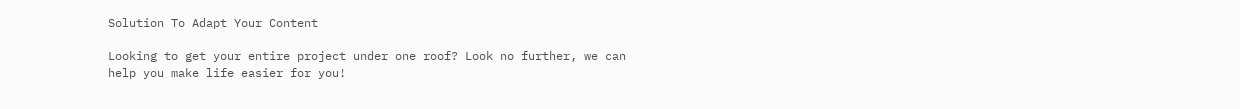Solution To Adapt Your Content

Looking to get your entire project under one roof? Look no further, we can help you make life easier for you!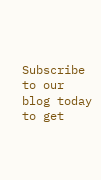Subscribe to our blog today to get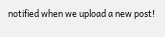notified when we upload a new post!